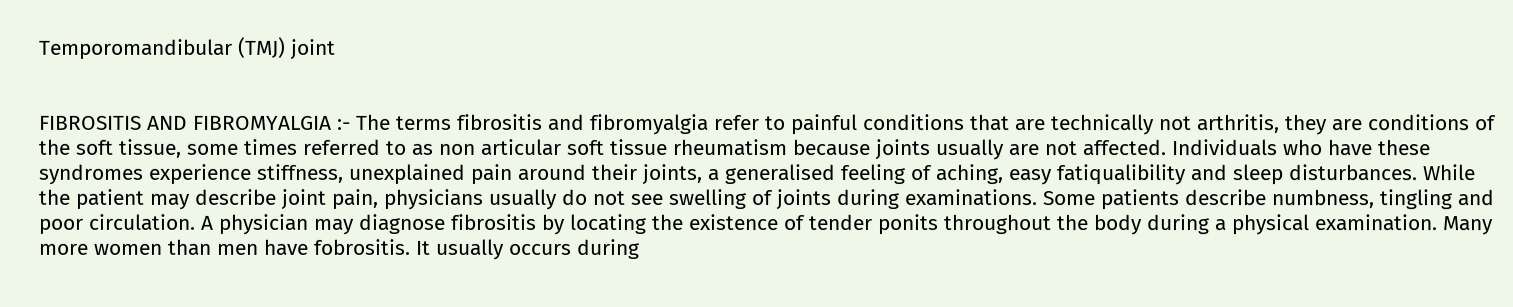Temporomandibular (TMJ) joint


FIBROSITIS AND FIBROMYALGIA :- The terms fibrositis and fibromyalgia refer to painful conditions that are technically not arthritis, they are conditions of the soft tissue, some times referred to as non articular soft tissue rheumatism because joints usually are not affected. Individuals who have these syndromes experience stiffness, unexplained pain around their joints, a generalised feeling of aching, easy fatiqualibility and sleep disturbances. While the patient may describe joint pain, physicians usually do not see swelling of joints during examinations. Some patients describe numbness, tingling and poor circulation. A physician may diagnose fibrositis by locating the existence of tender ponits throughout the body during a physical examination. Many more women than men have fobrositis. It usually occurs during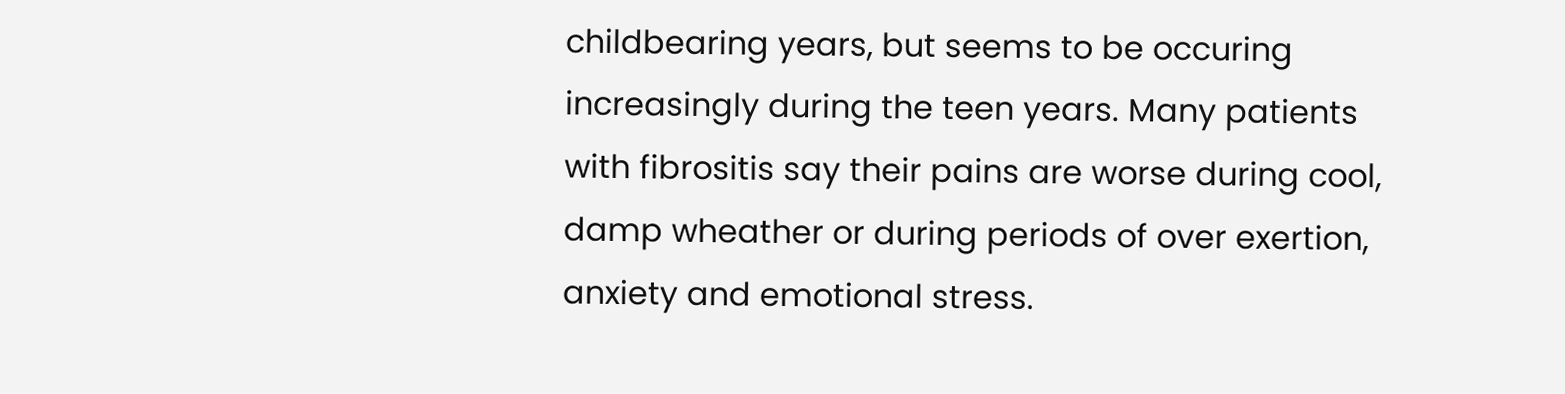childbearing years, but seems to be occuring increasingly during the teen years. Many patients with fibrositis say their pains are worse during cool, damp wheather or during periods of over exertion, anxiety and emotional stress.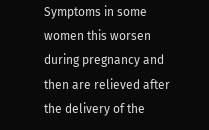Symptoms in some women this worsen during pregnancy and then are relieved after the delivery of the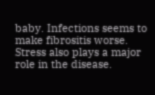baby. Infections seems to make fibrositis worse. Stress also plays a major role in the disease.